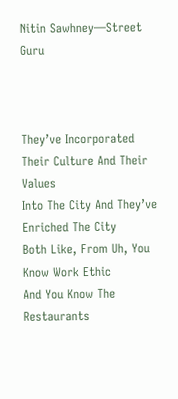Nitin Sawhney—Street Guru



They’ve Incorporated Their Culture And Their Values
Into The City And They’ve Enriched The City
Both Like, From Uh, You Know Work Ethic
And You Know The Restaurants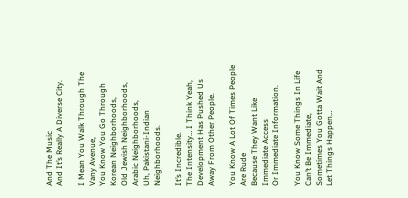And The Music
And It’s Really A Diverse City.

I Mean You Walk Through The Vany Avenue,
You Know You Go Through Korean Neighborhoods,
Old Jewish Neighborhoods, Arabic Neighborhoods,
Uh, Pakistani-Indian Neighborhoods.

It’s Incredible.
The Intensity… I Think Yeah,
Development Has Pushed Us Away From Other People.

You Know A Lot Of Times People Are Rude
Because They Want Like Immediate Access
Or Immediate Information.

You Know Some Things In Life Can’t Be Immediate,
Sometimes You Gotta Wait And Let Things Happen…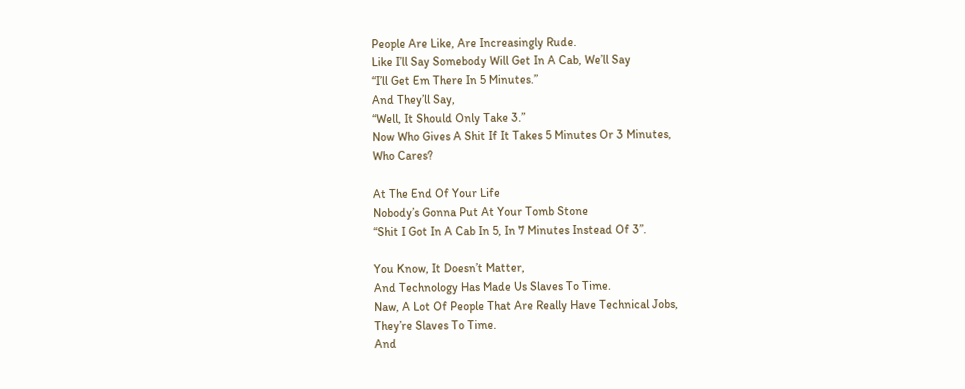People Are Like, Are Increasingly Rude.
Like I’ll Say Somebody Will Get In A Cab, We’ll Say
“I’ll Get Em There In 5 Minutes.”
And They’ll Say,
“Well, It Should Only Take 3.”
Now Who Gives A Shit If It Takes 5 Minutes Or 3 Minutes,
Who Cares?

At The End Of Your Life
Nobody’s Gonna Put At Your Tomb Stone
“Shit I Got In A Cab In 5, In 7 Minutes Instead Of 3”.

You Know, It Doesn’t Matter,
And Technology Has Made Us Slaves To Time.
Naw, A Lot Of People That Are Really Have Technical Jobs,
They’re Slaves To Time.
And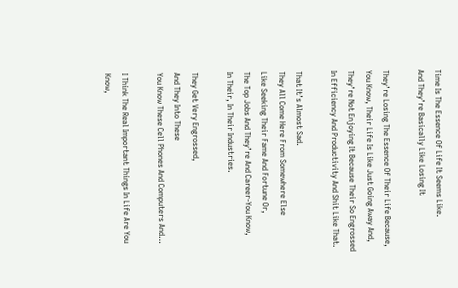Time Is The Essence Of Life It Seems Like.
And They’re Basically Like Losing It

They’re Losing The Essence Of Their Life Because,
You Know, Their Life Is Like Just Going Away And,
They’re Not Enjoying It Because Their So Engrossed
In Efficiency And Productivity And Shit Like That.

That It’s Almost Sad.
They All Come Here From Somewhere Else
Like Seeking Their Fame And Fortune Or,
The Top Jobs And They’re And Career-You Know,
In Their, In Their Industries.

They Get Very Engrossed,
And They Into These
You Know These Cell Phones And Computers And…

I Think The Real Important Things In Life Are You Know,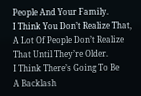People And Your Family.
I Think You Don’t Realize That,
A Lot Of People Don’t Realize That Until They’re Older.
I Think There’s Going To Be
A Backlash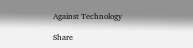Against Technology

Share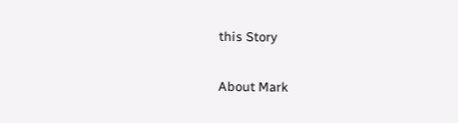this Story

About Mark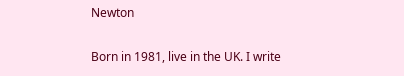Newton

Born in 1981, live in the UK. I write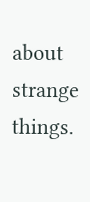about strange things.